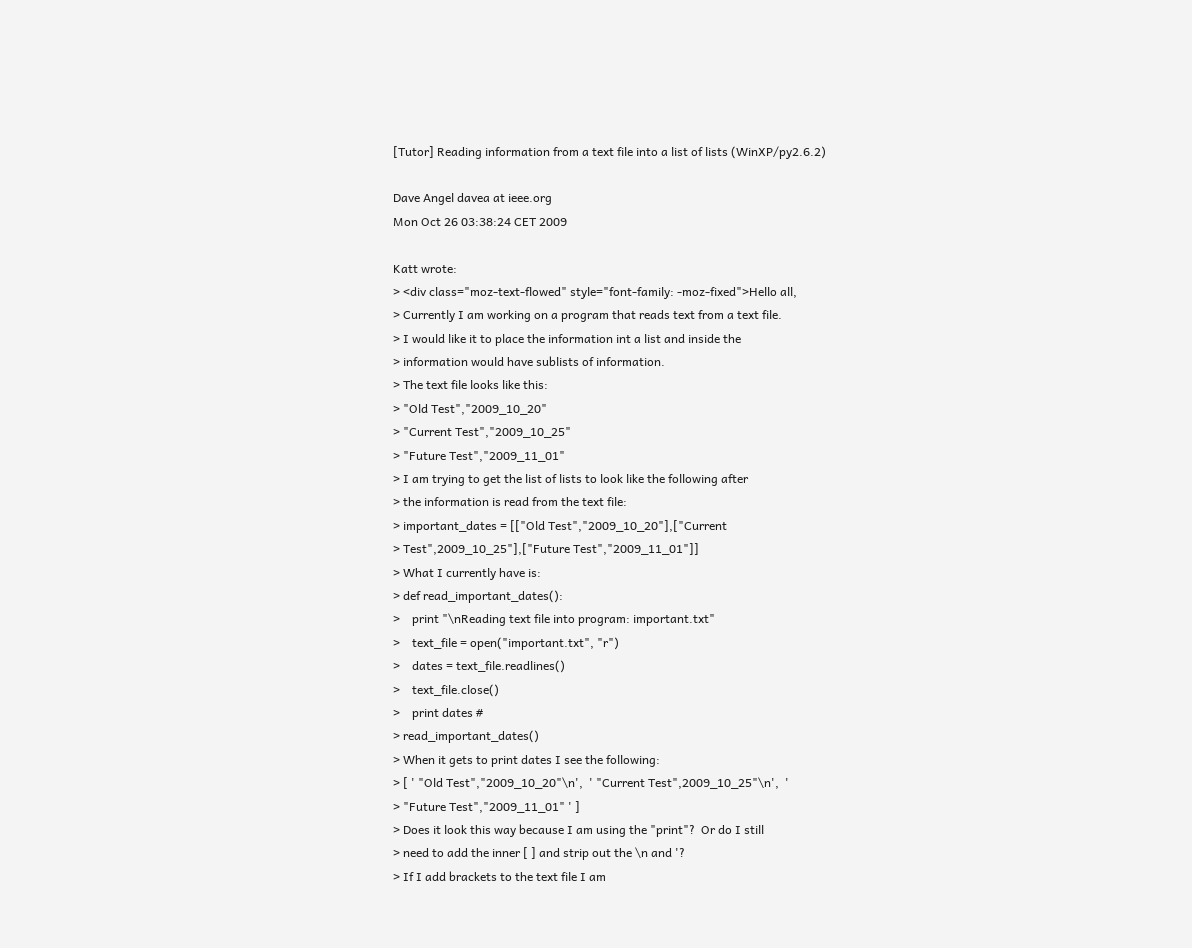[Tutor] Reading information from a text file into a list of lists (WinXP/py2.6.2)

Dave Angel davea at ieee.org
Mon Oct 26 03:38:24 CET 2009

Katt wrote:
> <div class="moz-text-flowed" style="font-family: -moz-fixed">Hello all,
> Currently I am working on a program that reads text from a text file.
> I would like it to place the information int a list and inside the
> information would have sublists of information.
> The text file looks like this:
> "Old Test","2009_10_20"
> "Current Test","2009_10_25"
> "Future Test","2009_11_01"
> I am trying to get the list of lists to look like the following after
> the information is read from the text file:
> important_dates = [["Old Test","2009_10_20"],["Current
> Test",2009_10_25"],["Future Test","2009_11_01"]]
> What I currently have is:
> def read_important_dates():
>    print "\nReading text file into program: important.txt"
>    text_file = open("important.txt", "r")
>    dates = text_file.readlines()
>    text_file.close()
>    print dates #
> read_important_dates()
> When it gets to print dates I see the following:
> [ ' "Old Test","2009_10_20"\n',  ' "Current Test",2009_10_25"\n',  '
> "Future Test","2009_11_01" ' ]
> Does it look this way because I am using the "print"?  Or do I still
> need to add the inner [ ] and strip out the \n and '?
> If I add brackets to the text file I am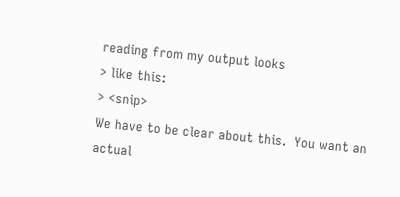reading from my output looks
> like this:
> <snip>
We have to be clear about this.  You want an actual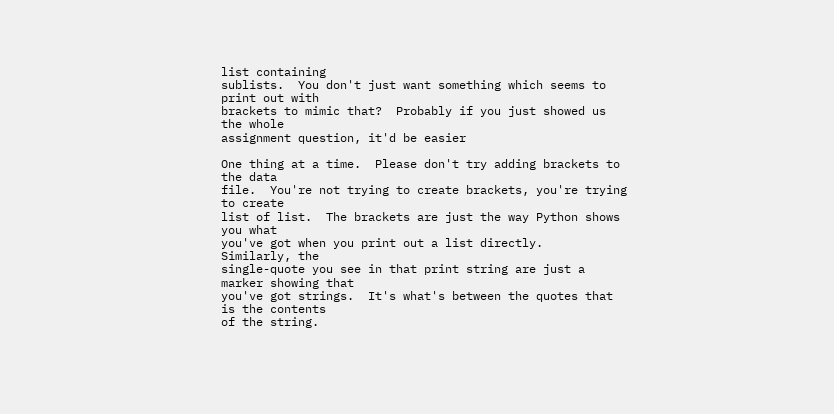list containing
sublists.  You don't just want something which seems to print out with
brackets to mimic that?  Probably if you just showed us the whole
assignment question, it'd be easier

One thing at a time.  Please don't try adding brackets to the data
file.  You're not trying to create brackets, you're trying to create
list of list.  The brackets are just the way Python shows you what
you've got when you print out a list directly.   Similarly, the
single-quote you see in that print string are just a marker showing that
you've got strings.  It's what's between the quotes that is the contents
of the string.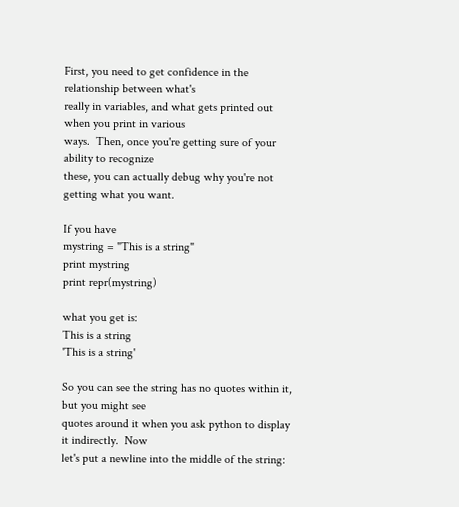First, you need to get confidence in the relationship between what's
really in variables, and what gets printed out when you print in various
ways.  Then, once you're getting sure of your ability to recognize
these, you can actually debug why you're not getting what you want.

If you have
mystring = "This is a string"
print mystring
print repr(mystring)

what you get is:
This is a string
'This is a string'

So you can see the string has no quotes within it, but you might see
quotes around it when you ask python to display it indirectly.  Now
let's put a newline into the middle of the string: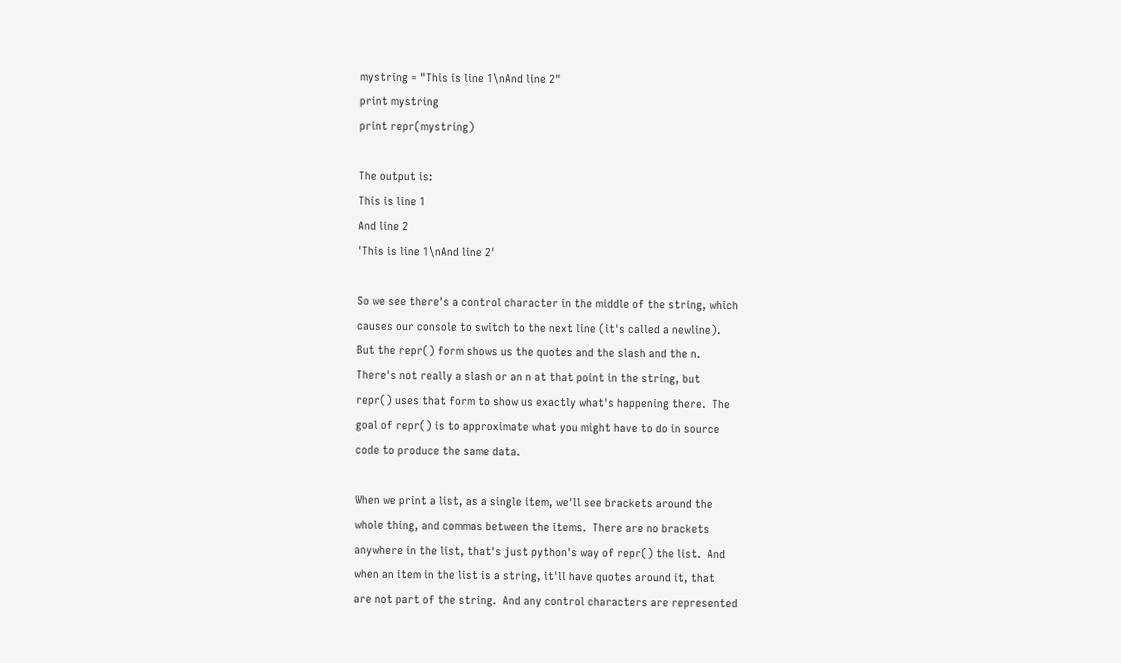mystring = "This is line 1\nAnd line 2"
print mystring
print repr(mystring)

The output is:
This is line 1
And line 2
'This is line 1\nAnd line 2'

So we see there's a control character in the middle of the string, which
causes our console to switch to the next line (it's called a newline).
But the repr() form shows us the quotes and the slash and the n.
There's not really a slash or an n at that point in the string, but
repr() uses that form to show us exactly what's happening there.  The
goal of repr() is to approximate what you might have to do in source
code to produce the same data.

When we print a list, as a single item, we'll see brackets around the
whole thing, and commas between the items.  There are no brackets
anywhere in the list, that's just python's way of repr() the list.  And
when an item in the list is a string, it'll have quotes around it, that
are not part of the string.  And any control characters are represented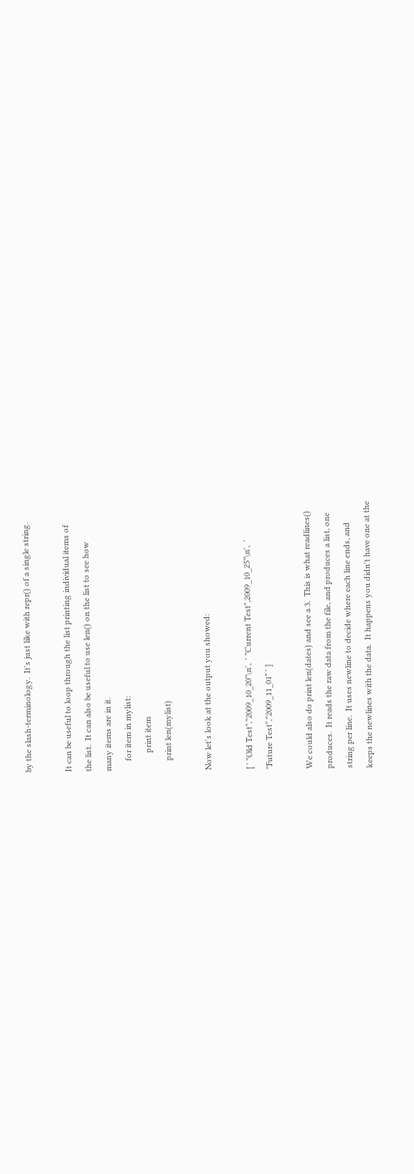by the slash-terminology.  It's just like with repr() of a single string.

It can be useful to loop through the list printing individual items of
the list.  It can also be useful to use len() on the list to see how
many items are in it.
     for item in mylist:
         print item
     print len(mylist)

Now let's look at the output you showed:

[ ' "Old Test","2009_10_20"\n',  ' "Current Test",2009_10_25"\n',  '
"Future Test","2009_11_01" ' ]

We could also do print len(dates) and see a 3.  This is what readlines()
produces.  It reads the raw data from the file, and produces a list, one
string per line.  It uses newline to decide where each line ends, and
keeps the newlines with the data.  It happens you didn't have one at the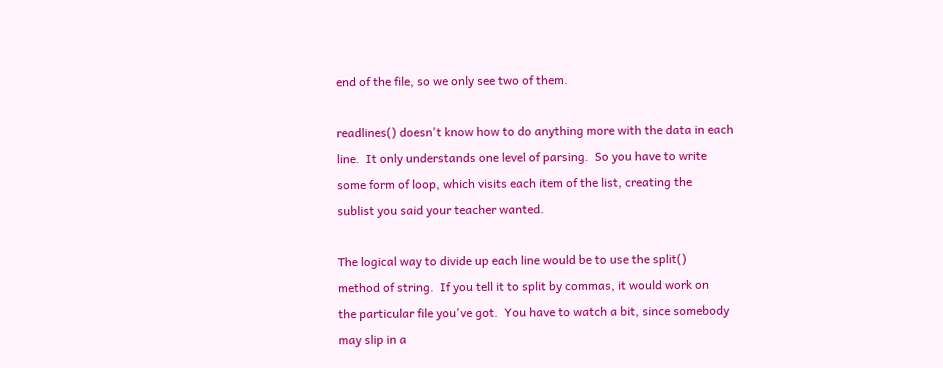end of the file, so we only see two of them.

readlines() doesn't know how to do anything more with the data in each
line.  It only understands one level of parsing.  So you have to write
some form of loop, which visits each item of the list, creating the
sublist you said your teacher wanted.

The logical way to divide up each line would be to use the split()
method of string.  If you tell it to split by commas, it would work on
the particular file you've got.  You have to watch a bit, since somebody
may slip in a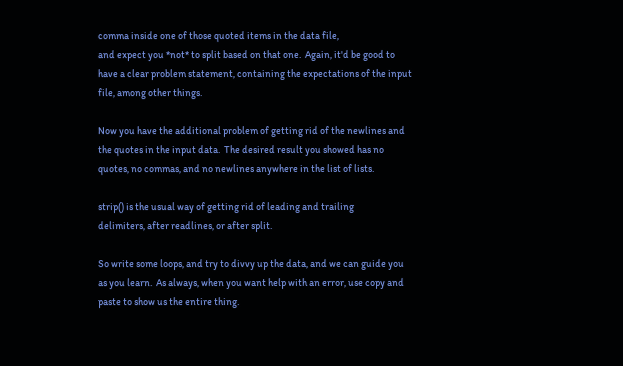comma inside one of those quoted items in the data file,
and expect you *not* to split based on that one.  Again, it'd be good to
have a clear problem statement, containing the expectations of the input
file, among other things.

Now you have the additional problem of getting rid of the newlines and
the quotes in the input data.  The desired result you showed has no
quotes, no commas, and no newlines anywhere in the list of lists.

strip() is the usual way of getting rid of leading and trailing
delimiters, after readlines, or after split.

So write some loops, and try to divvy up the data, and we can guide you
as you learn.  As always, when you want help with an error, use copy and
paste to show us the entire thing.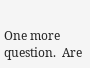One more question.  Are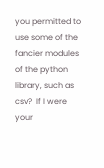you permitted to use some of the fancier modules
of the python library, such as csv?  If I were your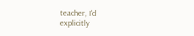teacher, I'd
explicitly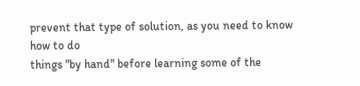prevent that type of solution, as you need to know how to do
things "by hand" before learning some of the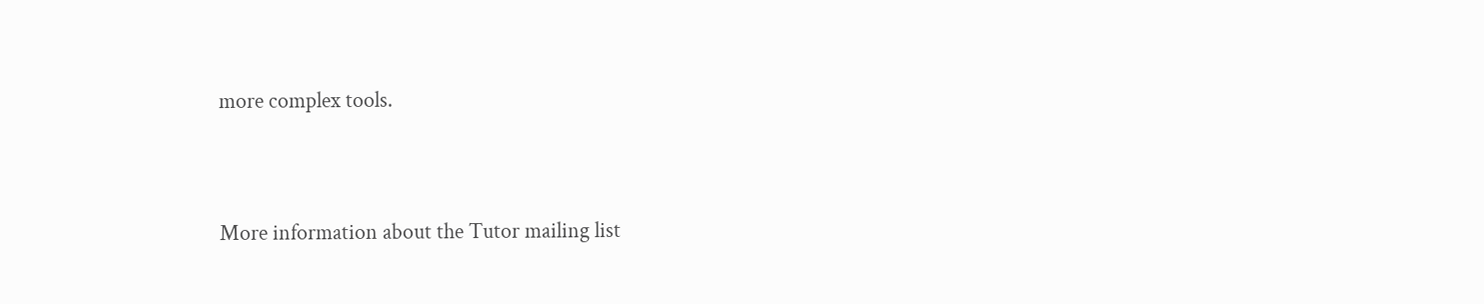more complex tools.


More information about the Tutor mailing list